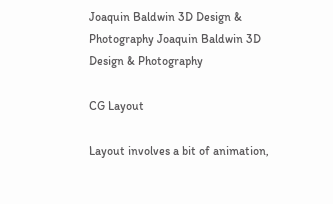Joaquin Baldwin 3D Design & Photography Joaquin Baldwin 3D Design & Photography

CG Layout

Layout involves a bit of animation,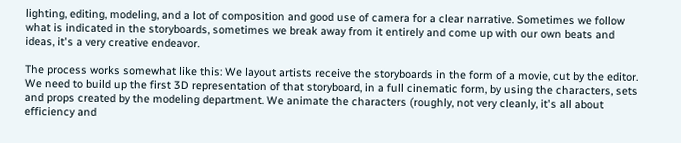lighting, editing, modeling, and a lot of composition and good use of camera for a clear narrative. Sometimes we follow what is indicated in the storyboards, sometimes we break away from it entirely and come up with our own beats and ideas, it's a very creative endeavor.

The process works somewhat like this: We layout artists receive the storyboards in the form of a movie, cut by the editor. We need to build up the first 3D representation of that storyboard, in a full cinematic form, by using the characters, sets and props created by the modeling department. We animate the characters (roughly, not very cleanly, it's all about efficiency and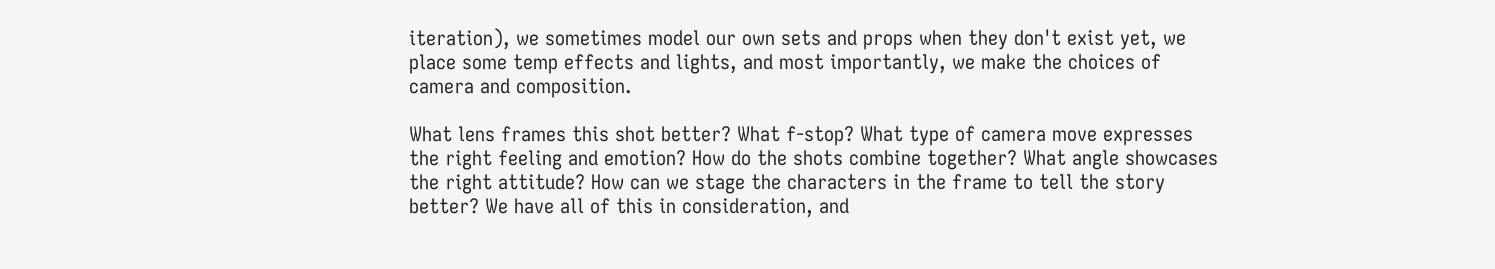iteration), we sometimes model our own sets and props when they don't exist yet, we place some temp effects and lights, and most importantly, we make the choices of camera and composition.

What lens frames this shot better? What f-stop? What type of camera move expresses the right feeling and emotion? How do the shots combine together? What angle showcases the right attitude? How can we stage the characters in the frame to tell the story better? We have all of this in consideration, and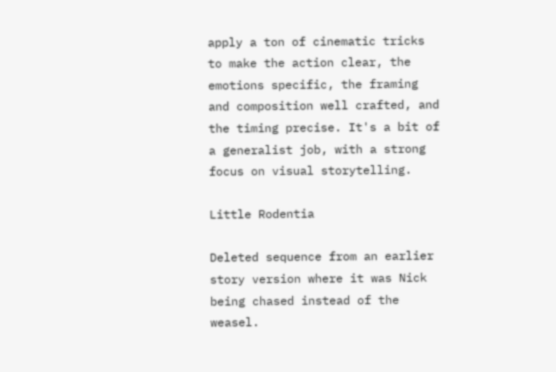apply a ton of cinematic tricks to make the action clear, the emotions specific, the framing and composition well crafted, and the timing precise. It's a bit of a generalist job, with a strong focus on visual storytelling.

Little Rodentia

Deleted sequence from an earlier story version where it was Nick being chased instead of the weasel.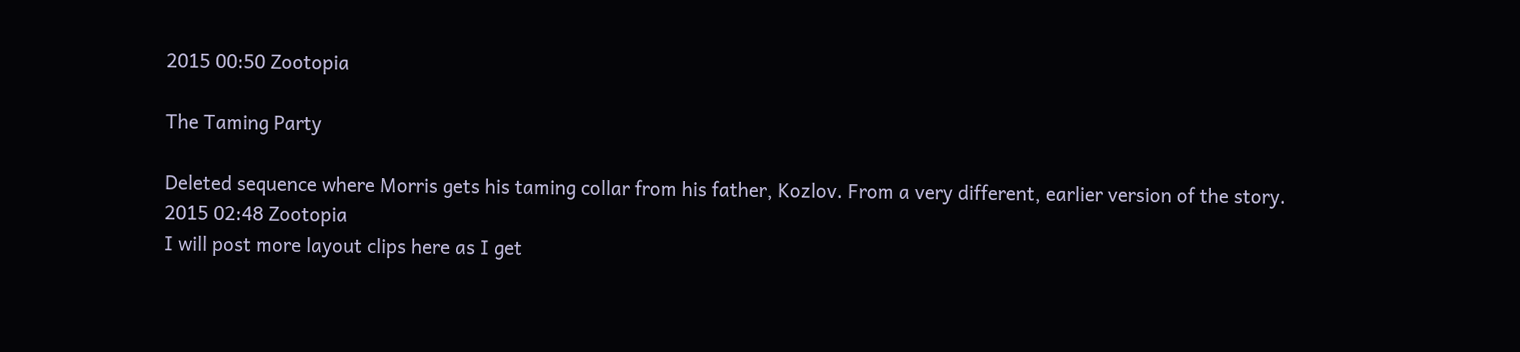2015 00:50 Zootopia

The Taming Party

Deleted sequence where Morris gets his taming collar from his father, Kozlov. From a very different, earlier version of the story.
2015 02:48 Zootopia
I will post more layout clips here as I get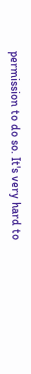permission to do so. It's very hard to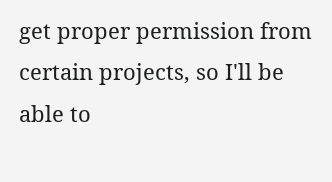get proper permission from certain projects, so I'll be able to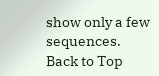show only a few sequences.
Back to Top